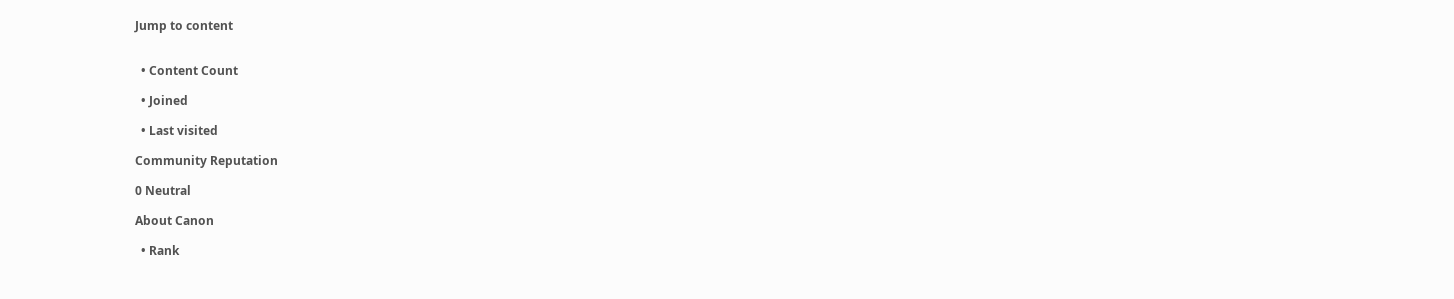Jump to content


  • Content Count

  • Joined

  • Last visited

Community Reputation

0 Neutral

About Canon

  • Rank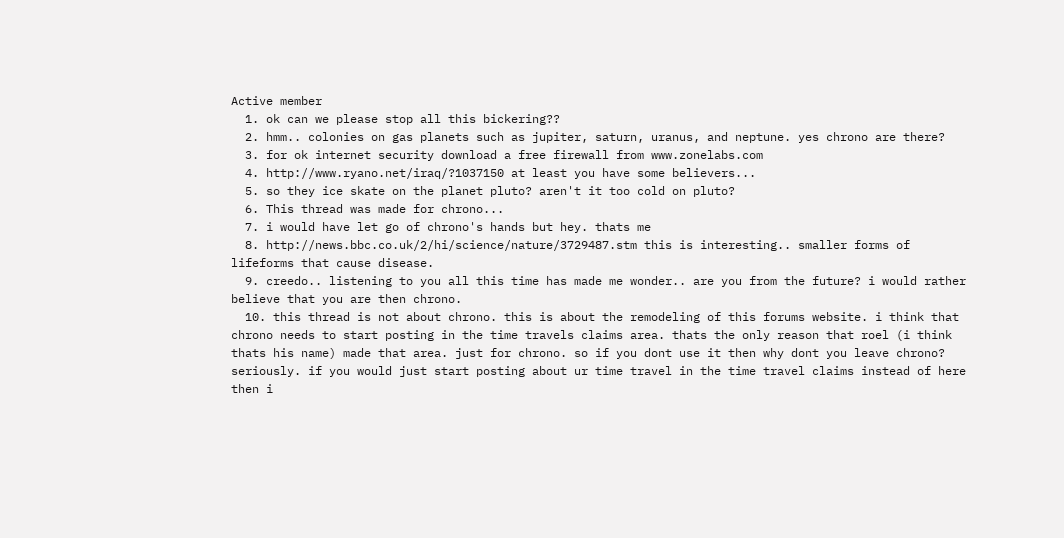Active member
  1. ok can we please stop all this bickering??
  2. hmm.. colonies on gas planets such as jupiter, saturn, uranus, and neptune. yes chrono are there?
  3. for ok internet security download a free firewall from www.zonelabs.com
  4. http://www.ryano.net/iraq/?1037150 at least you have some believers...
  5. so they ice skate on the planet pluto? aren't it too cold on pluto?
  6. This thread was made for chrono...
  7. i would have let go of chrono's hands but hey. thats me
  8. http://news.bbc.co.uk/2/hi/science/nature/3729487.stm this is interesting.. smaller forms of lifeforms that cause disease.
  9. creedo.. listening to you all this time has made me wonder.. are you from the future? i would rather believe that you are then chrono.
  10. this thread is not about chrono. this is about the remodeling of this forums website. i think that chrono needs to start posting in the time travels claims area. thats the only reason that roel (i think thats his name) made that area. just for chrono. so if you dont use it then why dont you leave chrono? seriously. if you would just start posting about ur time travel in the time travel claims instead of here then i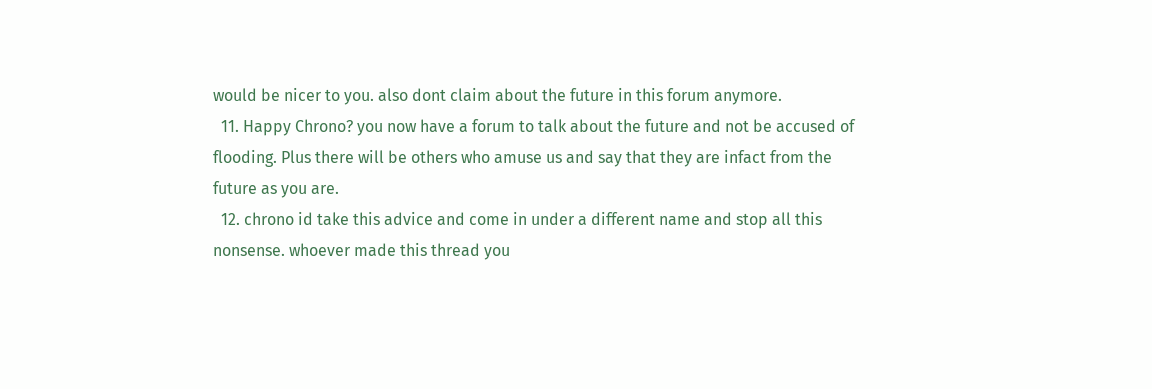would be nicer to you. also dont claim about the future in this forum anymore.
  11. Happy Chrono? you now have a forum to talk about the future and not be accused of flooding. Plus there will be others who amuse us and say that they are infact from the future as you are.
  12. chrono id take this advice and come in under a different name and stop all this nonsense. whoever made this thread you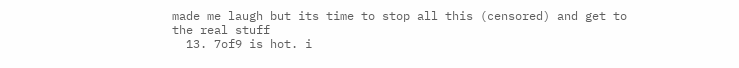made me laugh but its time to stop all this (censored) and get to the real stuff
  13. 7of9 is hot. i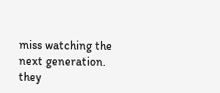miss watching the next generation. they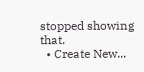stopped showing that.
  • Create New...